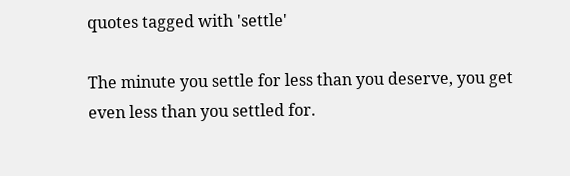quotes tagged with 'settle'

The minute you settle for less than you deserve, you get even less than you settled for.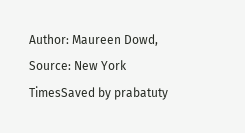Author: Maureen Dowd, Source: New York TimesSaved by prabatuty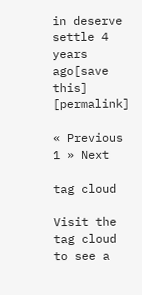in deserve settle 4 years ago[save this] [permalink]

« Previous 1 » Next

tag cloud

Visit the tag cloud to see a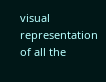visual representation of all the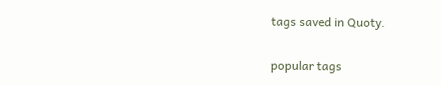tags saved in Quoty.

popular tags